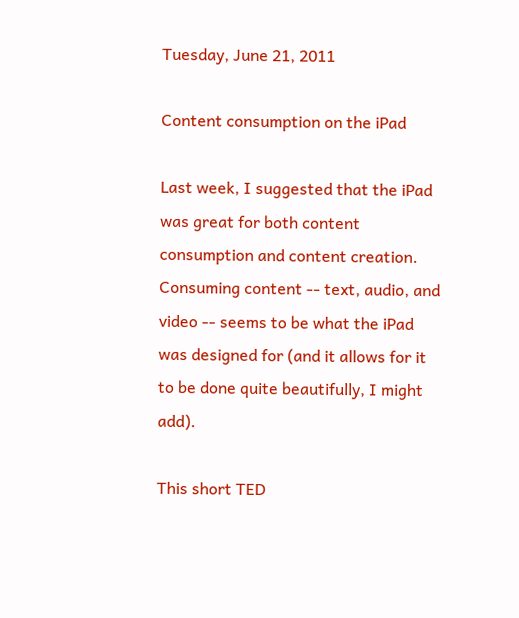Tuesday, June 21, 2011

Content consumption on the iPad

Last week, I suggested that the iPad was great for both content consumption and content creation.  Consuming content -- text, audio, and video -- seems to be what the iPad was designed for (and it allows for it to be done quite beautifully, I might add).

This short TED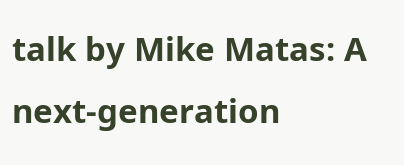talk by Mike Matas: A next-generation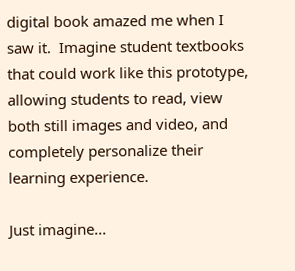digital book amazed me when I saw it.  Imagine student textbooks that could work like this prototype, allowing students to read, view both still images and video, and completely personalize their learning experience.

Just imagine...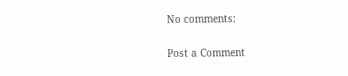No comments:

Post a Comment